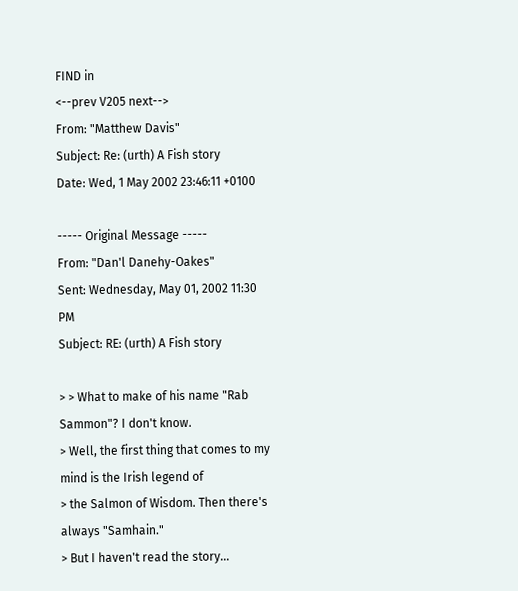FIND in
<--prev V205 next-->
From: "Matthew Davis"
Subject: Re: (urth) A Fish story
Date: Wed, 1 May 2002 23:46:11 +0100

----- Original Message -----
From: "Dan'l Danehy-Oakes"
Sent: Wednesday, May 01, 2002 11:30 PM
Subject: RE: (urth) A Fish story

> > What to make of his name "Rab Sammon"? I don't know.
> Well, the first thing that comes to my mind is the Irish legend of
> the Salmon of Wisdom. Then there's always "Samhain."
> But I haven't read the story...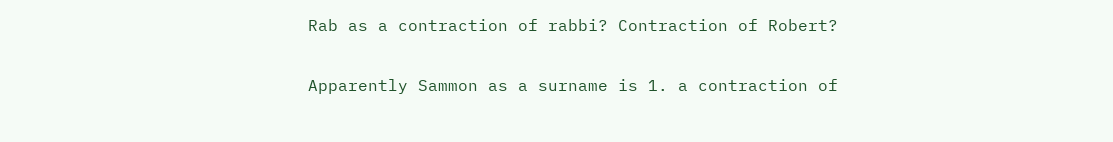Rab as a contraction of rabbi? Contraction of Robert?

Apparently Sammon as a surname is 1. a contraction of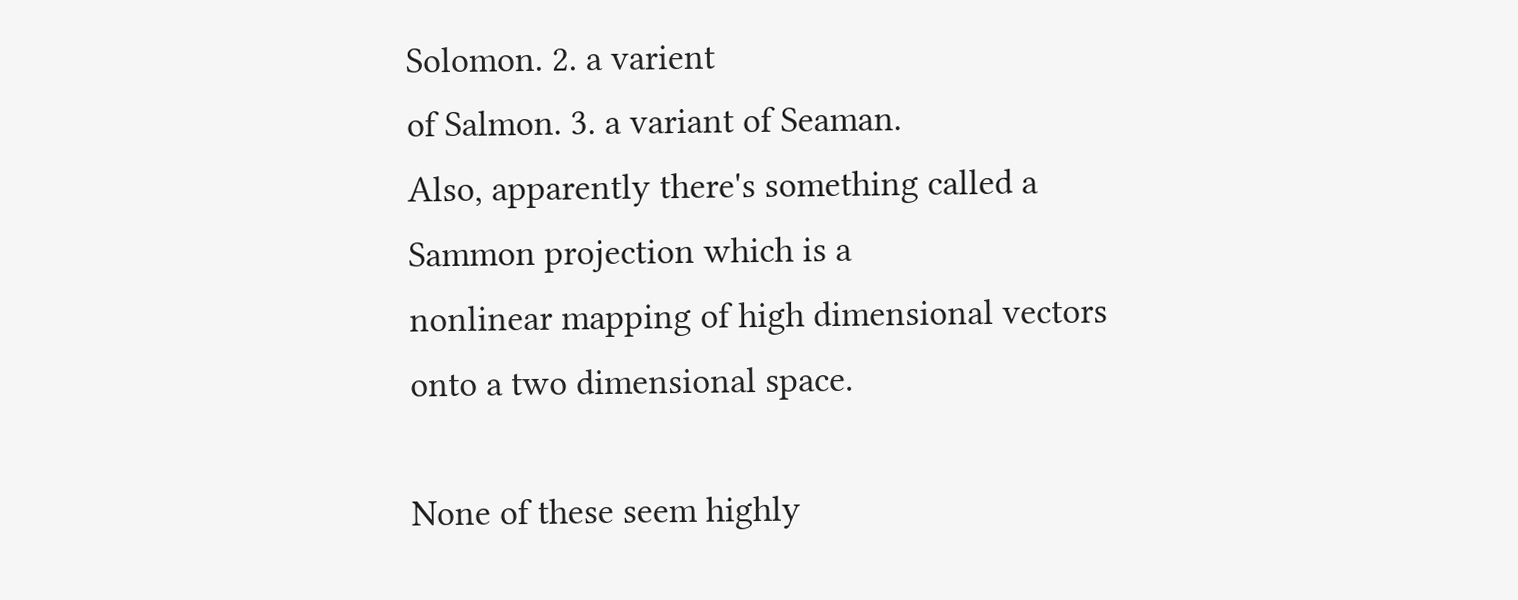Solomon. 2. a varient
of Salmon. 3. a variant of Seaman.
Also, apparently there's something called a Sammon projection which is a
nonlinear mapping of high dimensional vectors onto a two dimensional space.

None of these seem highly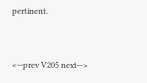pertinent.


<--prev V205 next-->